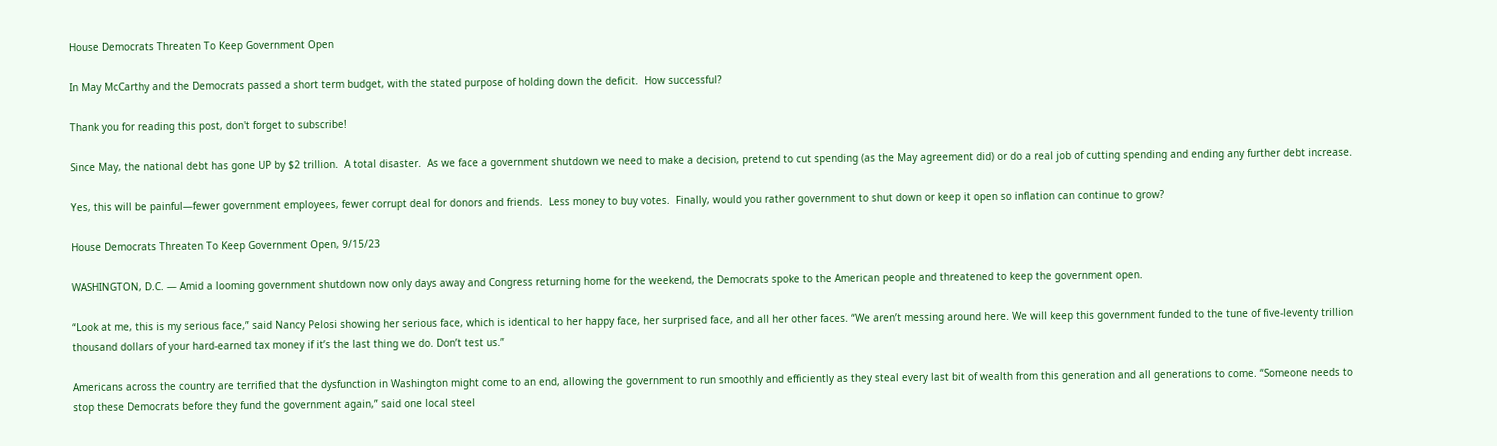House Democrats Threaten To Keep Government Open

In May McCarthy and the Democrats passed a short term budget, with the stated purpose of holding down the deficit.  How successful?

Thank you for reading this post, don't forget to subscribe!

Since May, the national debt has gone UP by $2 trillion.  A total disaster.  As we face a government shutdown we need to make a decision, pretend to cut spending (as the May agreement did) or do a real job of cutting spending and ending any further debt increase.

Yes, this will be painful—fewer government employees, fewer corrupt deal for donors and friends.  Less money to buy votes.  Finally, would you rather government to shut down or keep it open so inflation can continue to grow?

House Democrats Threaten To Keep Government Open, 9/15/23

WASHINGTON, D.C. — Amid a looming government shutdown now only days away and Congress returning home for the weekend, the Democrats spoke to the American people and threatened to keep the government open.

“Look at me, this is my serious face,” said Nancy Pelosi showing her serious face, which is identical to her happy face, her surprised face, and all her other faces. “We aren’t messing around here. We will keep this government funded to the tune of five-leventy trillion thousand dollars of your hard-earned tax money if it’s the last thing we do. Don’t test us.”

Americans across the country are terrified that the dysfunction in Washington might come to an end, allowing the government to run smoothly and efficiently as they steal every last bit of wealth from this generation and all generations to come. “Someone needs to stop these Democrats before they fund the government again,” said one local steel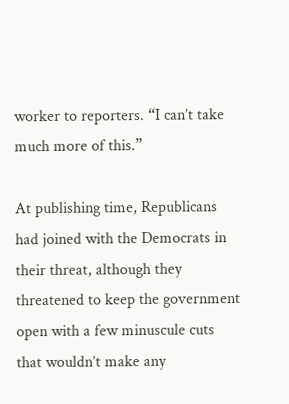worker to reporters. “I can’t take much more of this.”

At publishing time, Republicans had joined with the Democrats in their threat, although they threatened to keep the government open with a few minuscule cuts that wouldn’t make any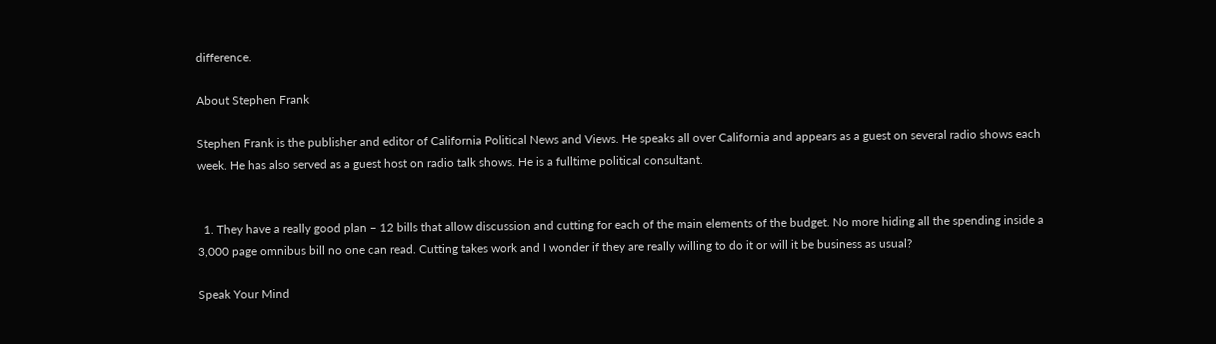difference.

About Stephen Frank

Stephen Frank is the publisher and editor of California Political News and Views. He speaks all over California and appears as a guest on several radio shows each week. He has also served as a guest host on radio talk shows. He is a fulltime political consultant.


  1. They have a really good plan – 12 bills that allow discussion and cutting for each of the main elements of the budget. No more hiding all the spending inside a 3,000 page omnibus bill no one can read. Cutting takes work and I wonder if they are really willing to do it or will it be business as usual?

Speak Your Mind